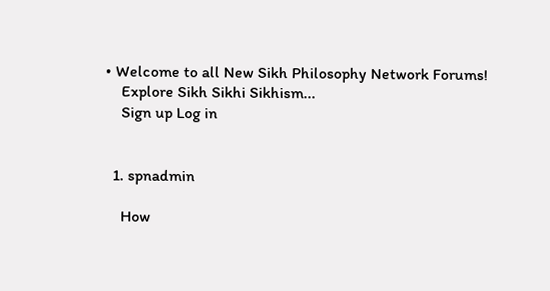• Welcome to all New Sikh Philosophy Network Forums!
    Explore Sikh Sikhi Sikhism...
    Sign up Log in


  1. spnadmin

    How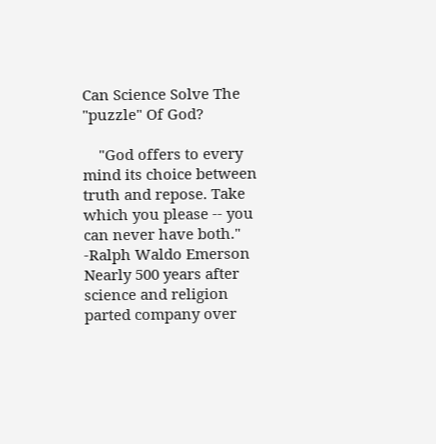Can Science Solve The "puzzle" Of God?

    "God offers to every mind its choice between truth and repose. Take which you please -- you can never have both." -Ralph Waldo Emerson Nearly 500 years after science and religion parted company over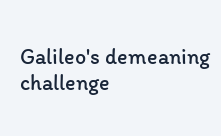Galileo's demeaning challenge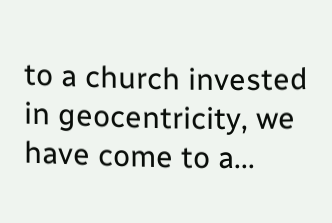to a church invested in geocentricity, we have come to a...